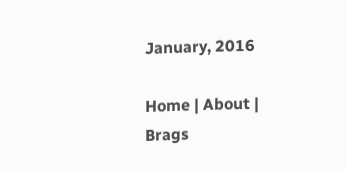January, 2016

Home | About | Brags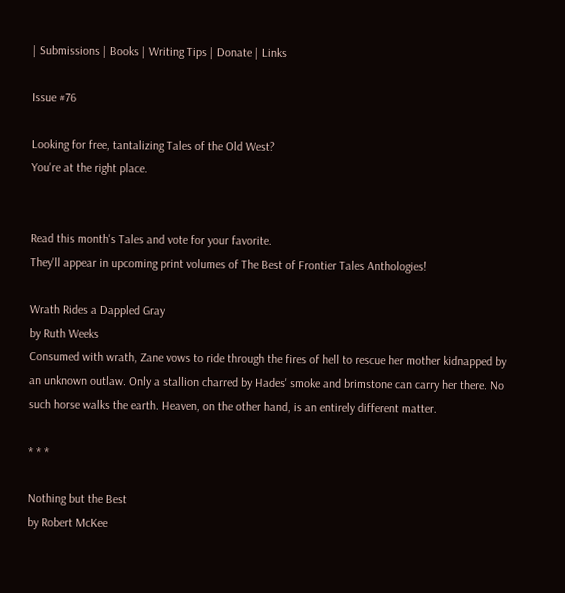| Submissions | Books | Writing Tips | Donate | Links

Issue #76

Looking for free, tantalizing Tales of the Old West?
You're at the right place.


Read this month's Tales and vote for your favorite.
They'll appear in upcoming print volumes of The Best of Frontier Tales Anthologies!

Wrath Rides a Dappled Gray
by Ruth Weeks
Consumed with wrath, Zane vows to ride through the fires of hell to rescue her mother kidnapped by an unknown outlaw. Only a stallion charred by Hades' smoke and brimstone can carry her there. No such horse walks the earth. Heaven, on the other hand, is an entirely different matter.

* * *

Nothing but the Best
by Robert McKee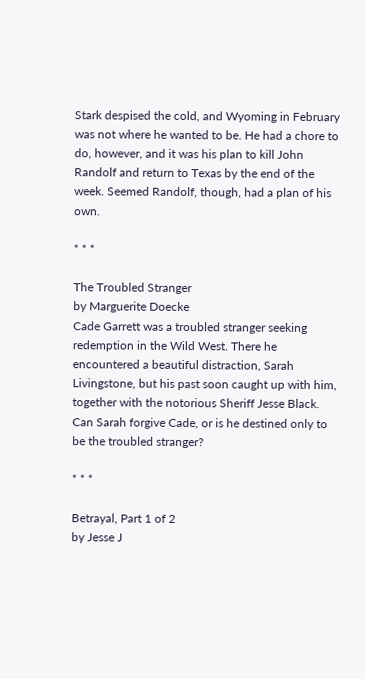Stark despised the cold, and Wyoming in February was not where he wanted to be. He had a chore to do, however, and it was his plan to kill John Randolf and return to Texas by the end of the week. Seemed Randolf, though, had a plan of his own.

* * *

The Troubled Stranger
by Marguerite Doecke
Cade Garrett was a troubled stranger seeking redemption in the Wild West. There he encountered a beautiful distraction, Sarah Livingstone, but his past soon caught up with him, together with the notorious Sheriff Jesse Black. Can Sarah forgive Cade, or is he destined only to be the troubled stranger?

* * *

Betrayal, Part 1 of 2
by Jesse J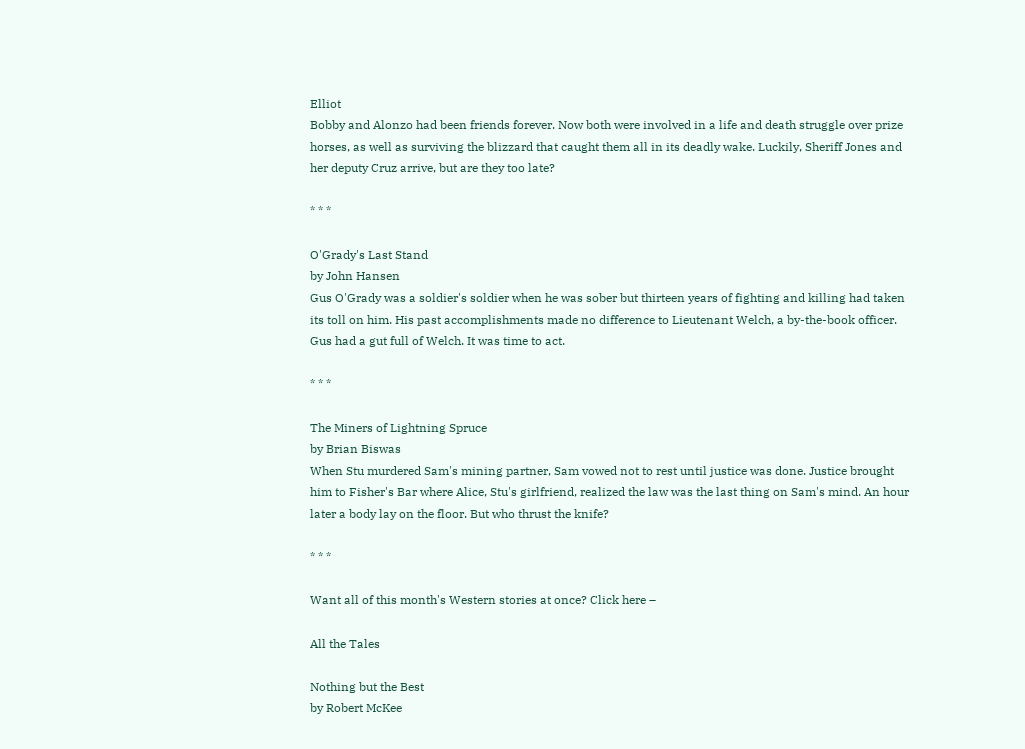Elliot
Bobby and Alonzo had been friends forever. Now both were involved in a life and death struggle over prize horses, as well as surviving the blizzard that caught them all in its deadly wake. Luckily, Sheriff Jones and her deputy Cruz arrive, but are they too late?

* * *

O'Grady's Last Stand
by John Hansen
Gus O'Grady was a soldier's soldier when he was sober but thirteen years of fighting and killing had taken its toll on him. His past accomplishments made no difference to Lieutenant Welch, a by-the-book officer. Gus had a gut full of Welch. It was time to act.

* * *

The Miners of Lightning Spruce
by Brian Biswas
When Stu murdered Sam's mining partner, Sam vowed not to rest until justice was done. Justice brought him to Fisher's Bar where Alice, Stu's girlfriend, realized the law was the last thing on Sam's mind. An hour later a body lay on the floor. But who thrust the knife?

* * *

Want all of this month's Western stories at once? Click here –

All the Tales

Nothing but the Best
by Robert McKee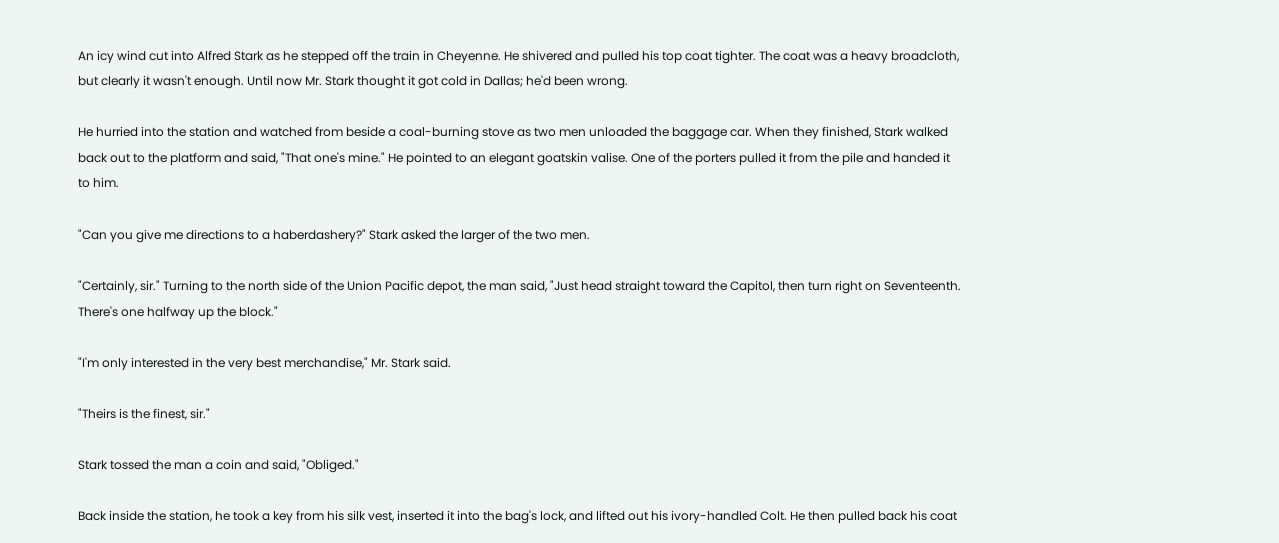An icy wind cut into Alfred Stark as he stepped off the train in Cheyenne. He shivered and pulled his top coat tighter. The coat was a heavy broadcloth, but clearly it wasn't enough. Until now Mr. Stark thought it got cold in Dallas; he'd been wrong.

He hurried into the station and watched from beside a coal-burning stove as two men unloaded the baggage car. When they finished, Stark walked back out to the platform and said, "That one's mine." He pointed to an elegant goatskin valise. One of the porters pulled it from the pile and handed it to him.

"Can you give me directions to a haberdashery?" Stark asked the larger of the two men.

"Certainly, sir." Turning to the north side of the Union Pacific depot, the man said, "Just head straight toward the Capitol, then turn right on Seventeenth. There's one halfway up the block."

"I'm only interested in the very best merchandise," Mr. Stark said.

"Theirs is the finest, sir."

Stark tossed the man a coin and said, "Obliged."

Back inside the station, he took a key from his silk vest, inserted it into the bag's lock, and lifted out his ivory-handled Colt. He then pulled back his coat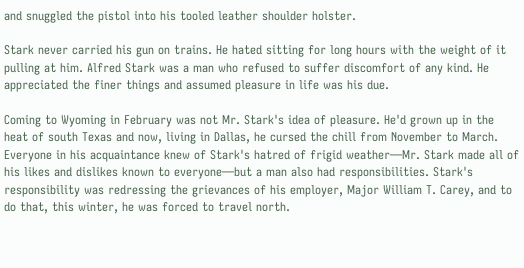and snuggled the pistol into his tooled leather shoulder holster.

Stark never carried his gun on trains. He hated sitting for long hours with the weight of it pulling at him. Alfred Stark was a man who refused to suffer discomfort of any kind. He appreciated the finer things and assumed pleasure in life was his due.

Coming to Wyoming in February was not Mr. Stark's idea of pleasure. He'd grown up in the heat of south Texas and now, living in Dallas, he cursed the chill from November to March. Everyone in his acquaintance knew of Stark's hatred of frigid weather—Mr. Stark made all of his likes and dislikes known to everyone—but a man also had responsibilities. Stark's responsibility was redressing the grievances of his employer, Major William T. Carey, and to do that, this winter, he was forced to travel north.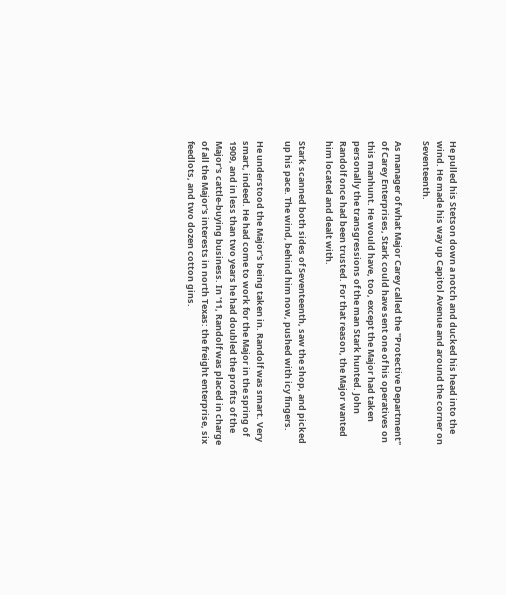He pulled his Stetson down a notch and ducked his head into the wind. He made his way up Capitol Avenue and around the corner on Seventeenth.

As manager of what Major Carey called the "Protective Department" of Carey Enterprises, Stark could have sent one of his operatives on this manhunt. He would have, too, except the Major had taken personally the transgressions of the man Stark hunted. John Randolf once had been trusted. For that reason, the Major wanted him located and dealt with.

Stark scanned both sides of Seventeenth, saw the shop, and picked up his pace. The wind, behind him now, pushed with icy fingers.

He understood the Major's being taken in. Randolf was smart. Very smart, indeed. He had come to work for the Major in the spring of 1909, and in less than two years he had doubled the profits of the Major's cattle-buying business. In '11, Randolf was placed in charge of all the Major's interests in north Texas: the freight enterprise, six feedlots, and two dozen cotton gins.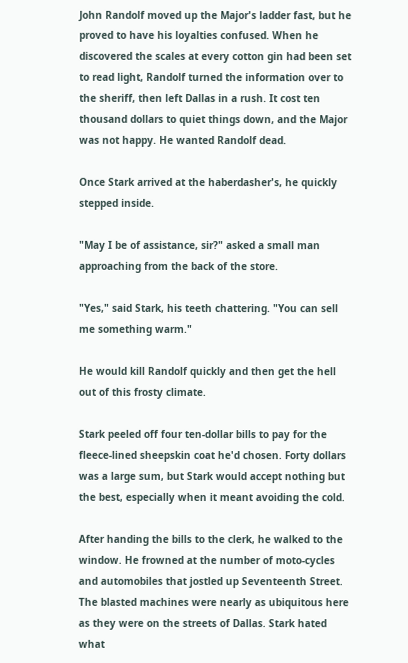John Randolf moved up the Major's ladder fast, but he proved to have his loyalties confused. When he discovered the scales at every cotton gin had been set to read light, Randolf turned the information over to the sheriff, then left Dallas in a rush. It cost ten thousand dollars to quiet things down, and the Major was not happy. He wanted Randolf dead.

Once Stark arrived at the haberdasher's, he quickly stepped inside.

"May I be of assistance, sir?" asked a small man approaching from the back of the store.

"Yes," said Stark, his teeth chattering. "You can sell me something warm."

He would kill Randolf quickly and then get the hell out of this frosty climate.

Stark peeled off four ten-dollar bills to pay for the fleece-lined sheepskin coat he'd chosen. Forty dollars was a large sum, but Stark would accept nothing but the best, especially when it meant avoiding the cold.

After handing the bills to the clerk, he walked to the window. He frowned at the number of moto-cycles and automobiles that jostled up Seventeenth Street. The blasted machines were nearly as ubiquitous here as they were on the streets of Dallas. Stark hated what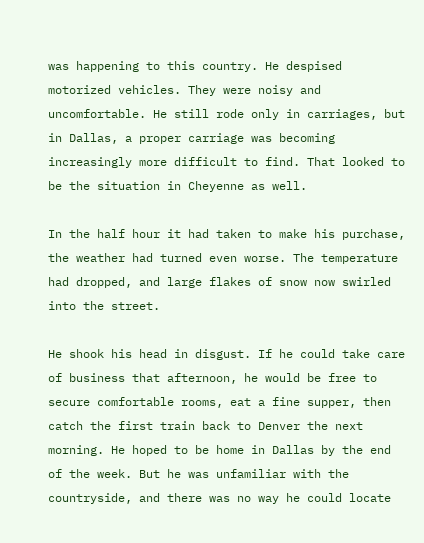was happening to this country. He despised motorized vehicles. They were noisy and uncomfortable. He still rode only in carriages, but in Dallas, a proper carriage was becoming increasingly more difficult to find. That looked to be the situation in Cheyenne as well.

In the half hour it had taken to make his purchase, the weather had turned even worse. The temperature had dropped, and large flakes of snow now swirled into the street.

He shook his head in disgust. If he could take care of business that afternoon, he would be free to secure comfortable rooms, eat a fine supper, then catch the first train back to Denver the next morning. He hoped to be home in Dallas by the end of the week. But he was unfamiliar with the countryside, and there was no way he could locate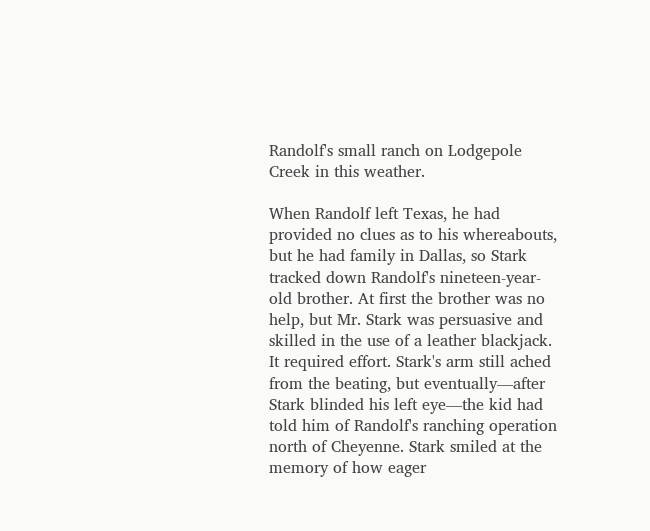Randolf's small ranch on Lodgepole Creek in this weather.

When Randolf left Texas, he had provided no clues as to his whereabouts, but he had family in Dallas, so Stark tracked down Randolf's nineteen-year-old brother. At first the brother was no help, but Mr. Stark was persuasive and skilled in the use of a leather blackjack. It required effort. Stark's arm still ached from the beating, but eventually—after Stark blinded his left eye—the kid had told him of Randolf's ranching operation north of Cheyenne. Stark smiled at the memory of how eager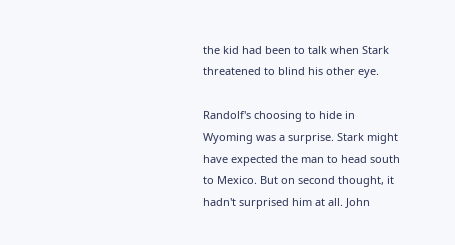the kid had been to talk when Stark threatened to blind his other eye.

Randolf's choosing to hide in Wyoming was a surprise. Stark might have expected the man to head south to Mexico. But on second thought, it hadn't surprised him at all. John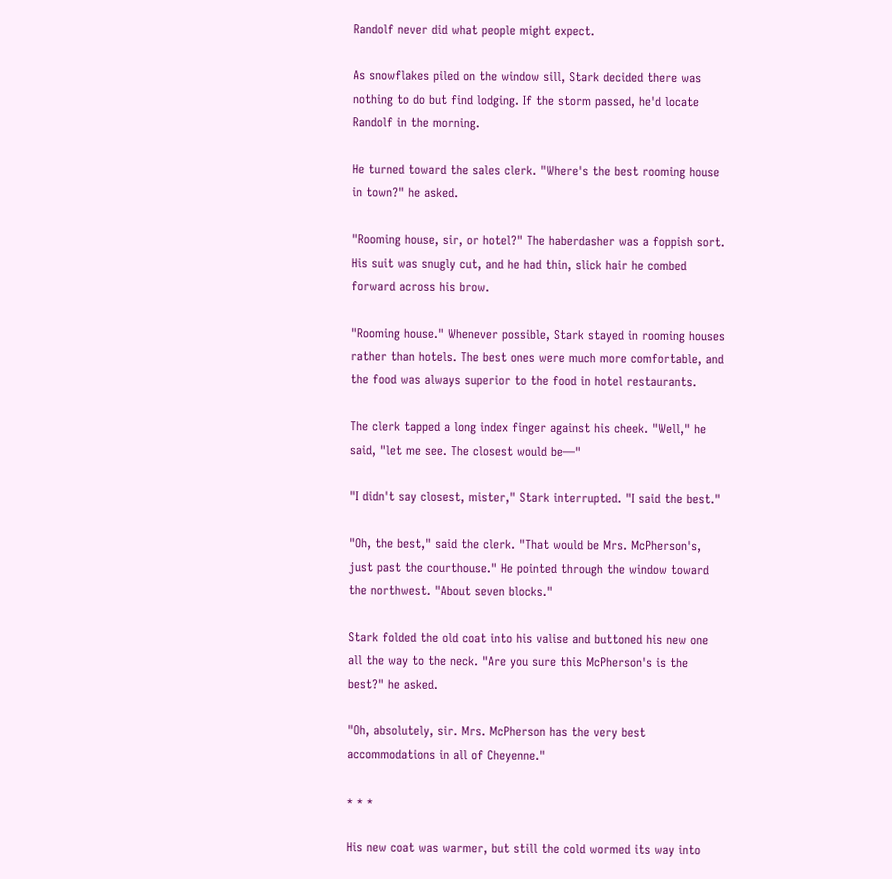Randolf never did what people might expect.

As snowflakes piled on the window sill, Stark decided there was nothing to do but find lodging. If the storm passed, he'd locate Randolf in the morning.

He turned toward the sales clerk. "Where's the best rooming house in town?" he asked.

"Rooming house, sir, or hotel?" The haberdasher was a foppish sort. His suit was snugly cut, and he had thin, slick hair he combed forward across his brow.

"Rooming house." Whenever possible, Stark stayed in rooming houses rather than hotels. The best ones were much more comfortable, and the food was always superior to the food in hotel restaurants.

The clerk tapped a long index finger against his cheek. "Well," he said, "let me see. The closest would be—"

"I didn't say closest, mister," Stark interrupted. "I said the best."

"Oh, the best," said the clerk. "That would be Mrs. McPherson's, just past the courthouse." He pointed through the window toward the northwest. "About seven blocks."

Stark folded the old coat into his valise and buttoned his new one all the way to the neck. "Are you sure this McPherson's is the best?" he asked.

"Oh, absolutely, sir. Mrs. McPherson has the very best accommodations in all of Cheyenne."

* * *

His new coat was warmer, but still the cold wormed its way into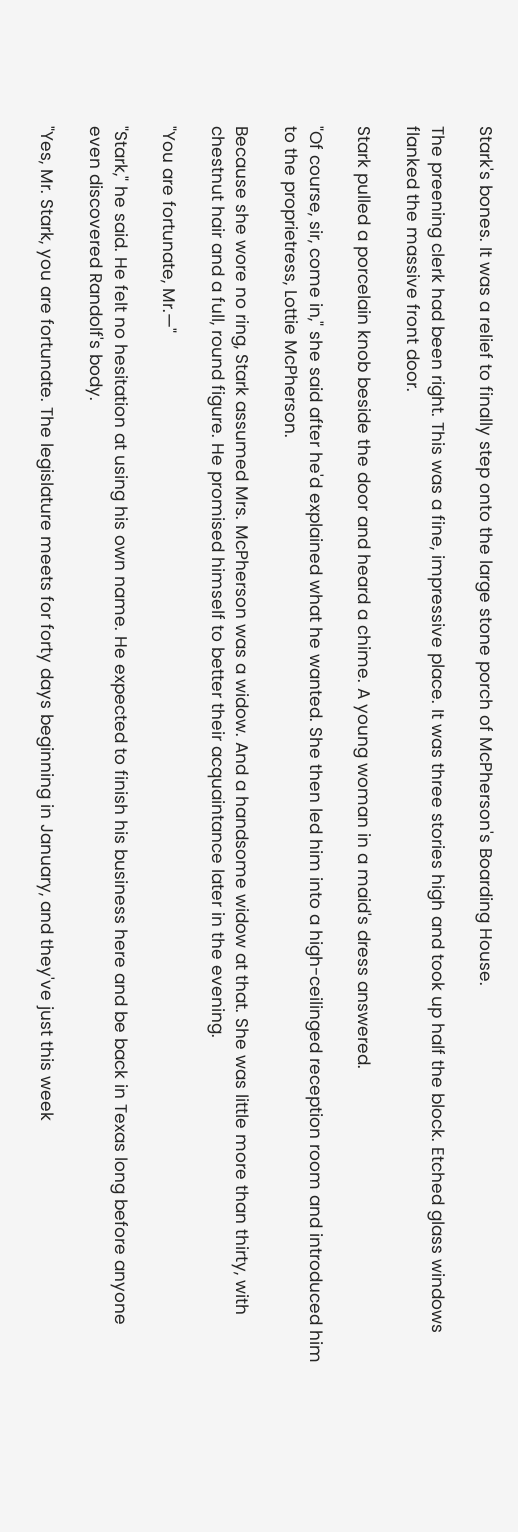Stark's bones. It was a relief to finally step onto the large stone porch of McPherson's Boarding House.

The preening clerk had been right. This was a fine, impressive place. It was three stories high and took up half the block. Etched glass windows flanked the massive front door.

Stark pulled a porcelain knob beside the door and heard a chime. A young woman in a maid's dress answered.

"Of course, sir, come in," she said after he'd explained what he wanted. She then led him into a high-ceilinged reception room and introduced him to the proprietress, Lottie McPherson.

Because she wore no ring, Stark assumed Mrs. McPherson was a widow. And a handsome widow at that. She was little more than thirty, with chestnut hair and a full, round figure. He promised himself to better their acquaintance later in the evening.

"You are fortunate, Mr.—"

"Stark," he said. He felt no hesitation at using his own name. He expected to finish his business here and be back in Texas long before anyone even discovered Randolf's body.

"Yes, Mr. Stark, you are fortunate. The legislature meets for forty days beginning in January, and they've just this week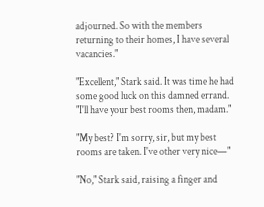adjourned. So with the members returning to their homes, I have several vacancies."

"Excellent," Stark said. It was time he had some good luck on this damned errand. "I'll have your best rooms then, madam."

"My best? I'm sorry, sir, but my best rooms are taken. I've other very nice—"

"No," Stark said, raising a finger and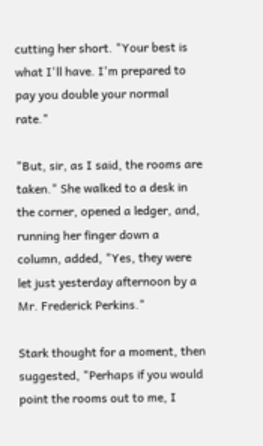cutting her short. "Your best is what I'll have. I'm prepared to pay you double your normal rate."

"But, sir, as I said, the rooms are taken." She walked to a desk in the corner, opened a ledger, and, running her finger down a column, added, "Yes, they were let just yesterday afternoon by a Mr. Frederick Perkins."

Stark thought for a moment, then suggested, "Perhaps if you would point the rooms out to me, I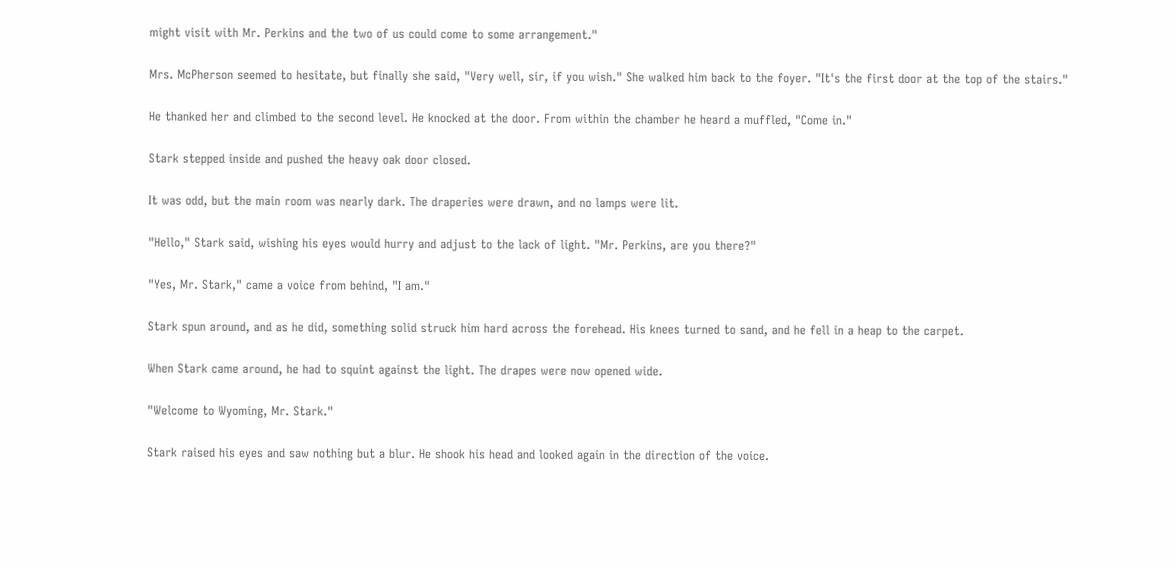might visit with Mr. Perkins and the two of us could come to some arrangement."

Mrs. McPherson seemed to hesitate, but finally she said, "Very well, sir, if you wish." She walked him back to the foyer. "It's the first door at the top of the stairs."

He thanked her and climbed to the second level. He knocked at the door. From within the chamber he heard a muffled, "Come in."

Stark stepped inside and pushed the heavy oak door closed.

It was odd, but the main room was nearly dark. The draperies were drawn, and no lamps were lit.

"Hello," Stark said, wishing his eyes would hurry and adjust to the lack of light. "Mr. Perkins, are you there?"

"Yes, Mr. Stark," came a voice from behind, "I am."

Stark spun around, and as he did, something solid struck him hard across the forehead. His knees turned to sand, and he fell in a heap to the carpet.

When Stark came around, he had to squint against the light. The drapes were now opened wide.

"Welcome to Wyoming, Mr. Stark."

Stark raised his eyes and saw nothing but a blur. He shook his head and looked again in the direction of the voice.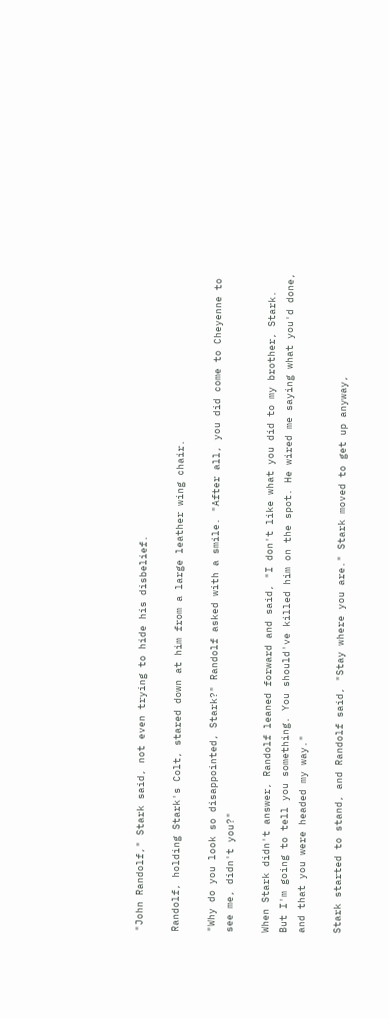"John Randolf," Stark said, not even trying to hide his disbelief.

Randolf, holding Stark's Colt, stared down at him from a large leather wing chair.

"Why do you look so disappointed, Stark?" Randolf asked with a smile. "After all, you did come to Cheyenne to see me, didn't you?"

When Stark didn't answer, Randolf leaned forward and said, "I don't like what you did to my brother, Stark. But I'm going to tell you something. You should've killed him on the spot. He wired me saying what you'd done, and that you were headed my way."

Stark started to stand, and Randolf said, "Stay where you are." Stark moved to get up anyway,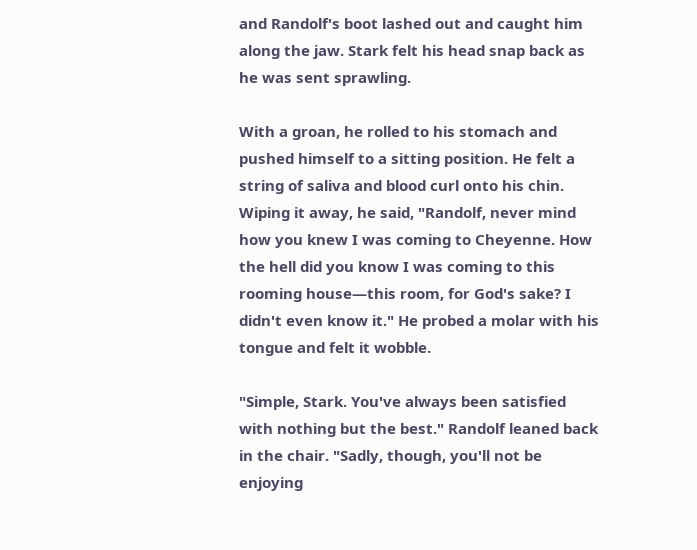and Randolf's boot lashed out and caught him along the jaw. Stark felt his head snap back as he was sent sprawling.

With a groan, he rolled to his stomach and pushed himself to a sitting position. He felt a string of saliva and blood curl onto his chin. Wiping it away, he said, "Randolf, never mind how you knew I was coming to Cheyenne. How the hell did you know I was coming to this rooming house—this room, for God's sake? I didn't even know it." He probed a molar with his tongue and felt it wobble.

"Simple, Stark. You've always been satisfied with nothing but the best." Randolf leaned back in the chair. "Sadly, though, you'll not be enjoying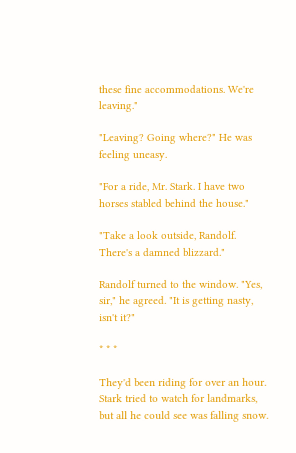these fine accommodations. We're leaving."

"Leaving? Going where?" He was feeling uneasy.

"For a ride, Mr. Stark. I have two horses stabled behind the house."

"Take a look outside, Randolf. There's a damned blizzard."

Randolf turned to the window. "Yes, sir," he agreed. "It is getting nasty, isn't it?"

* * *

They'd been riding for over an hour. Stark tried to watch for landmarks, but all he could see was falling snow.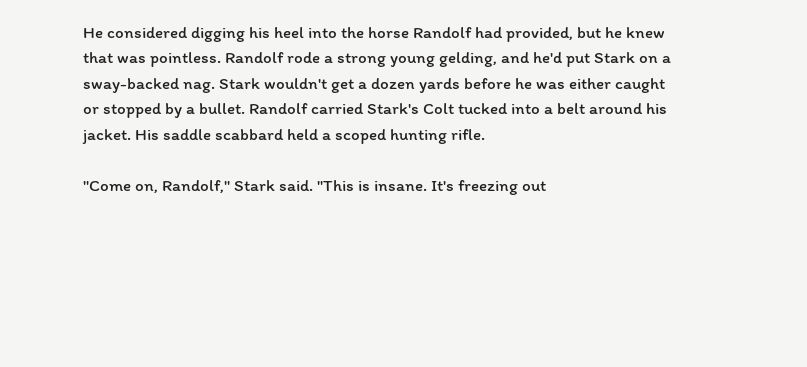He considered digging his heel into the horse Randolf had provided, but he knew that was pointless. Randolf rode a strong young gelding, and he'd put Stark on a sway-backed nag. Stark wouldn't get a dozen yards before he was either caught or stopped by a bullet. Randolf carried Stark's Colt tucked into a belt around his jacket. His saddle scabbard held a scoped hunting rifle.

"Come on, Randolf," Stark said. "This is insane. It's freezing out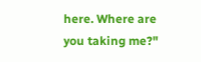here. Where are you taking me?"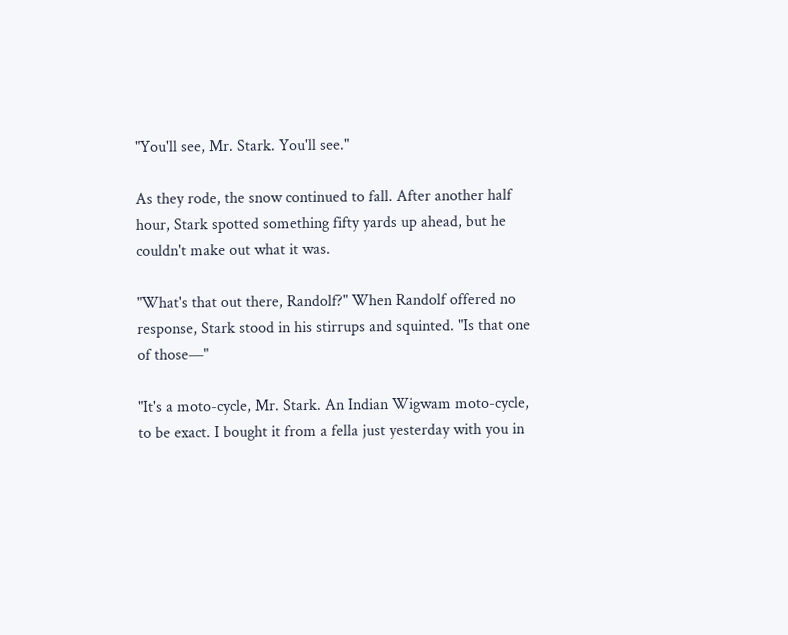"You'll see, Mr. Stark. You'll see."

As they rode, the snow continued to fall. After another half hour, Stark spotted something fifty yards up ahead, but he couldn't make out what it was.

"What's that out there, Randolf?" When Randolf offered no response, Stark stood in his stirrups and squinted. "Is that one of those—"

"It's a moto-cycle, Mr. Stark. An Indian Wigwam moto-cycle, to be exact. I bought it from a fella just yesterday with you in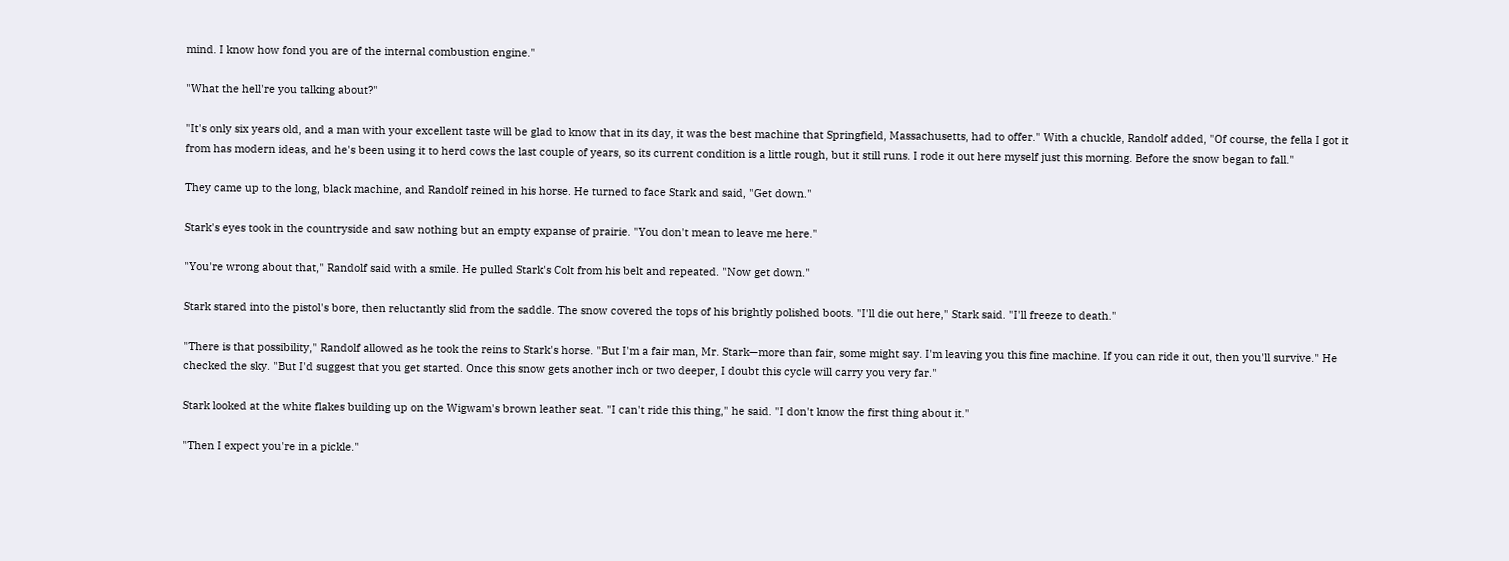mind. I know how fond you are of the internal combustion engine."

"What the hell're you talking about?"

"It's only six years old, and a man with your excellent taste will be glad to know that in its day, it was the best machine that Springfield, Massachusetts, had to offer." With a chuckle, Randolf added, "Of course, the fella I got it from has modern ideas, and he's been using it to herd cows the last couple of years, so its current condition is a little rough, but it still runs. I rode it out here myself just this morning. Before the snow began to fall."

They came up to the long, black machine, and Randolf reined in his horse. He turned to face Stark and said, "Get down."

Stark's eyes took in the countryside and saw nothing but an empty expanse of prairie. "You don't mean to leave me here."

"You're wrong about that," Randolf said with a smile. He pulled Stark's Colt from his belt and repeated. "Now get down."

Stark stared into the pistol's bore, then reluctantly slid from the saddle. The snow covered the tops of his brightly polished boots. "I'll die out here," Stark said. "I'll freeze to death."

"There is that possibility," Randolf allowed as he took the reins to Stark's horse. "But I'm a fair man, Mr. Stark—more than fair, some might say. I'm leaving you this fine machine. If you can ride it out, then you'll survive." He checked the sky. "But I'd suggest that you get started. Once this snow gets another inch or two deeper, I doubt this cycle will carry you very far."

Stark looked at the white flakes building up on the Wigwam's brown leather seat. "I can't ride this thing," he said. "I don't know the first thing about it."

"Then I expect you're in a pickle."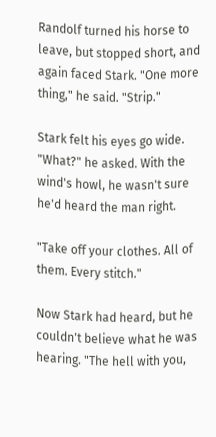Randolf turned his horse to leave, but stopped short, and again faced Stark. "One more thing," he said. "Strip."

Stark felt his eyes go wide. "What?" he asked. With the wind's howl, he wasn't sure he'd heard the man right.

"Take off your clothes. All of them. Every stitch."

Now Stark had heard, but he couldn't believe what he was hearing. "The hell with you,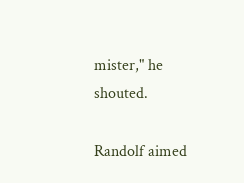mister," he shouted.

Randolf aimed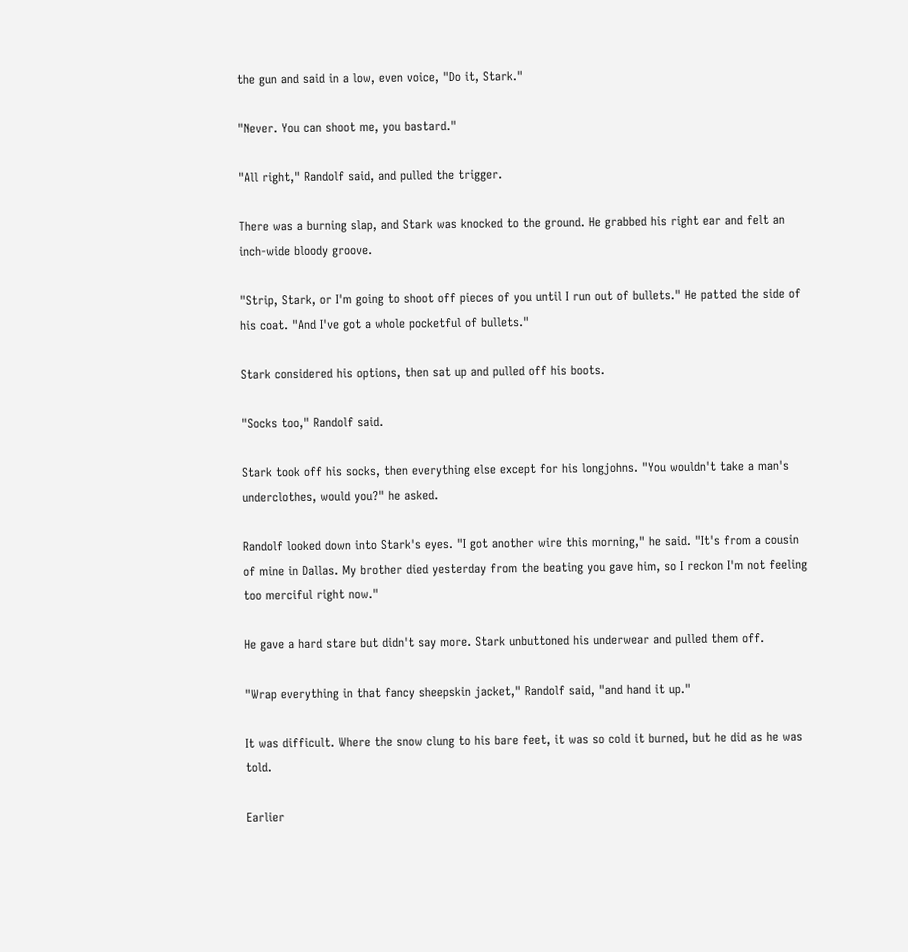the gun and said in a low, even voice, "Do it, Stark."

"Never. You can shoot me, you bastard."

"All right," Randolf said, and pulled the trigger.

There was a burning slap, and Stark was knocked to the ground. He grabbed his right ear and felt an inch-wide bloody groove.

"Strip, Stark, or I'm going to shoot off pieces of you until I run out of bullets." He patted the side of his coat. "And I've got a whole pocketful of bullets."

Stark considered his options, then sat up and pulled off his boots.

"Socks too," Randolf said.

Stark took off his socks, then everything else except for his longjohns. "You wouldn't take a man's underclothes, would you?" he asked.

Randolf looked down into Stark's eyes. "I got another wire this morning," he said. "It's from a cousin of mine in Dallas. My brother died yesterday from the beating you gave him, so I reckon I'm not feeling too merciful right now."

He gave a hard stare but didn't say more. Stark unbuttoned his underwear and pulled them off.

"Wrap everything in that fancy sheepskin jacket," Randolf said, "and hand it up."

It was difficult. Where the snow clung to his bare feet, it was so cold it burned, but he did as he was told.

Earlier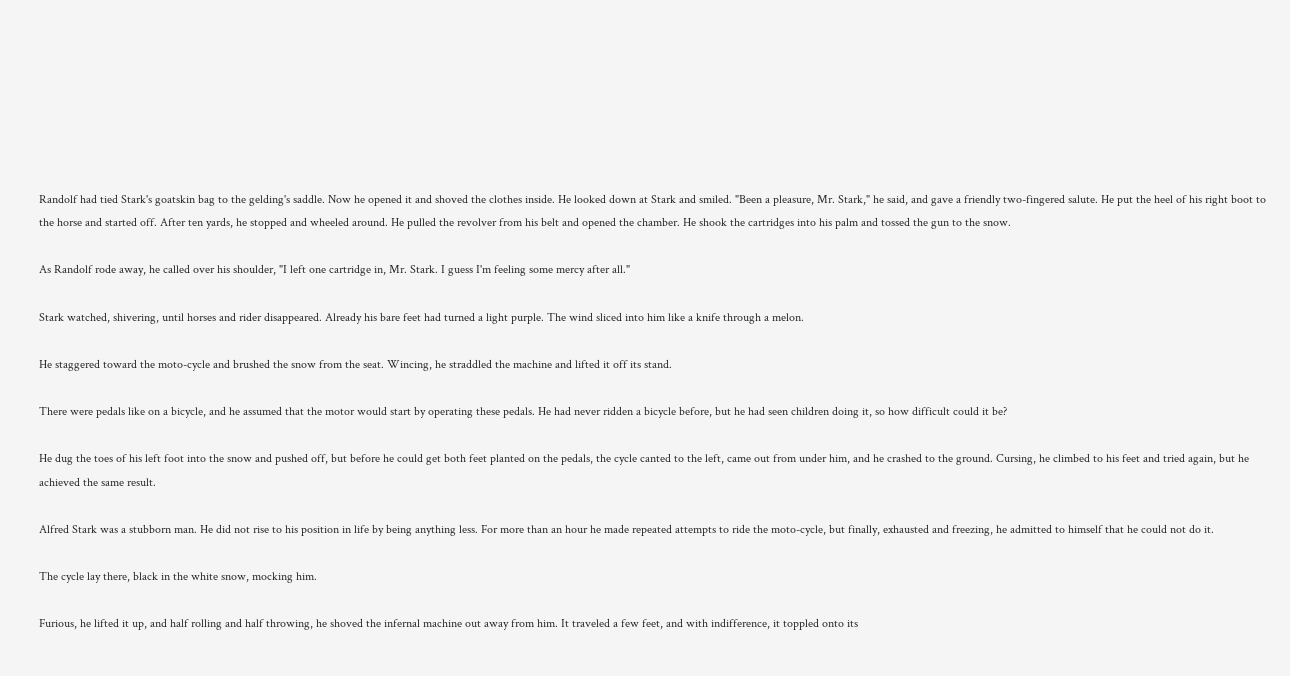Randolf had tied Stark's goatskin bag to the gelding's saddle. Now he opened it and shoved the clothes inside. He looked down at Stark and smiled. "Been a pleasure, Mr. Stark," he said, and gave a friendly two-fingered salute. He put the heel of his right boot to the horse and started off. After ten yards, he stopped and wheeled around. He pulled the revolver from his belt and opened the chamber. He shook the cartridges into his palm and tossed the gun to the snow.

As Randolf rode away, he called over his shoulder, "I left one cartridge in, Mr. Stark. I guess I'm feeling some mercy after all."

Stark watched, shivering, until horses and rider disappeared. Already his bare feet had turned a light purple. The wind sliced into him like a knife through a melon.

He staggered toward the moto-cycle and brushed the snow from the seat. Wincing, he straddled the machine and lifted it off its stand.

There were pedals like on a bicycle, and he assumed that the motor would start by operating these pedals. He had never ridden a bicycle before, but he had seen children doing it, so how difficult could it be?

He dug the toes of his left foot into the snow and pushed off, but before he could get both feet planted on the pedals, the cycle canted to the left, came out from under him, and he crashed to the ground. Cursing, he climbed to his feet and tried again, but he achieved the same result.

Alfred Stark was a stubborn man. He did not rise to his position in life by being anything less. For more than an hour he made repeated attempts to ride the moto-cycle, but finally, exhausted and freezing, he admitted to himself that he could not do it.

The cycle lay there, black in the white snow, mocking him.

Furious, he lifted it up, and half rolling and half throwing, he shoved the infernal machine out away from him. It traveled a few feet, and with indifference, it toppled onto its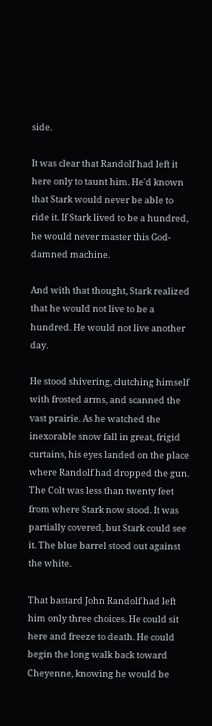side.

It was clear that Randolf had left it here only to taunt him. He'd known that Stark would never be able to ride it. If Stark lived to be a hundred, he would never master this God-damned machine.

And with that thought, Stark realized that he would not live to be a hundred. He would not live another day.

He stood shivering, clutching himself with frosted arms, and scanned the vast prairie. As he watched the inexorable snow fall in great, frigid curtains, his eyes landed on the place where Randolf had dropped the gun. The Colt was less than twenty feet from where Stark now stood. It was partially covered, but Stark could see it. The blue barrel stood out against the white.

That bastard John Randolf had left him only three choices. He could sit here and freeze to death. He could begin the long walk back toward Cheyenne, knowing he would be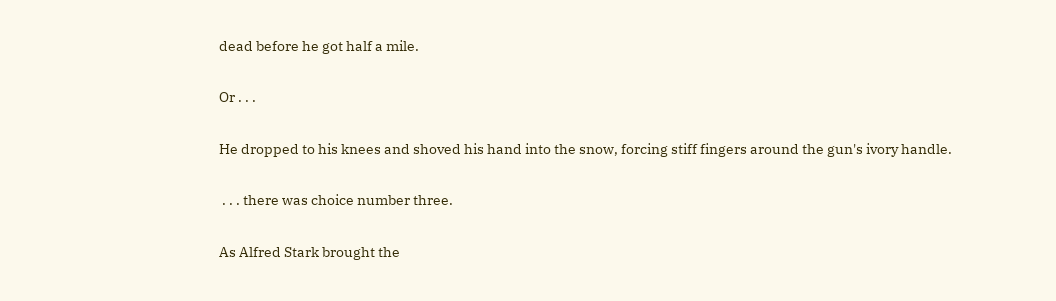dead before he got half a mile.

Or . . .

He dropped to his knees and shoved his hand into the snow, forcing stiff fingers around the gun's ivory handle.

 . . . there was choice number three.

As Alfred Stark brought the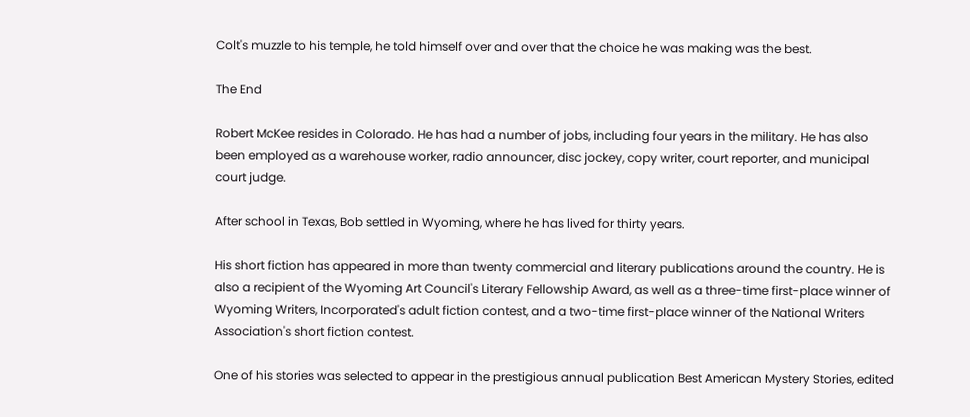Colt's muzzle to his temple, he told himself over and over that the choice he was making was the best.

The End

Robert McKee resides in Colorado. He has had a number of jobs, including four years in the military. He has also been employed as a warehouse worker, radio announcer, disc jockey, copy writer, court reporter, and municipal court judge.

After school in Texas, Bob settled in Wyoming, where he has lived for thirty years.

His short fiction has appeared in more than twenty commercial and literary publications around the country. He is also a recipient of the Wyoming Art Council's Literary Fellowship Award, as well as a three-time first-place winner of Wyoming Writers, Incorporated's adult fiction contest, and a two-time first-place winner of the National Writers Association's short fiction contest.

One of his stories was selected to appear in the prestigious annual publication Best American Mystery Stories, edited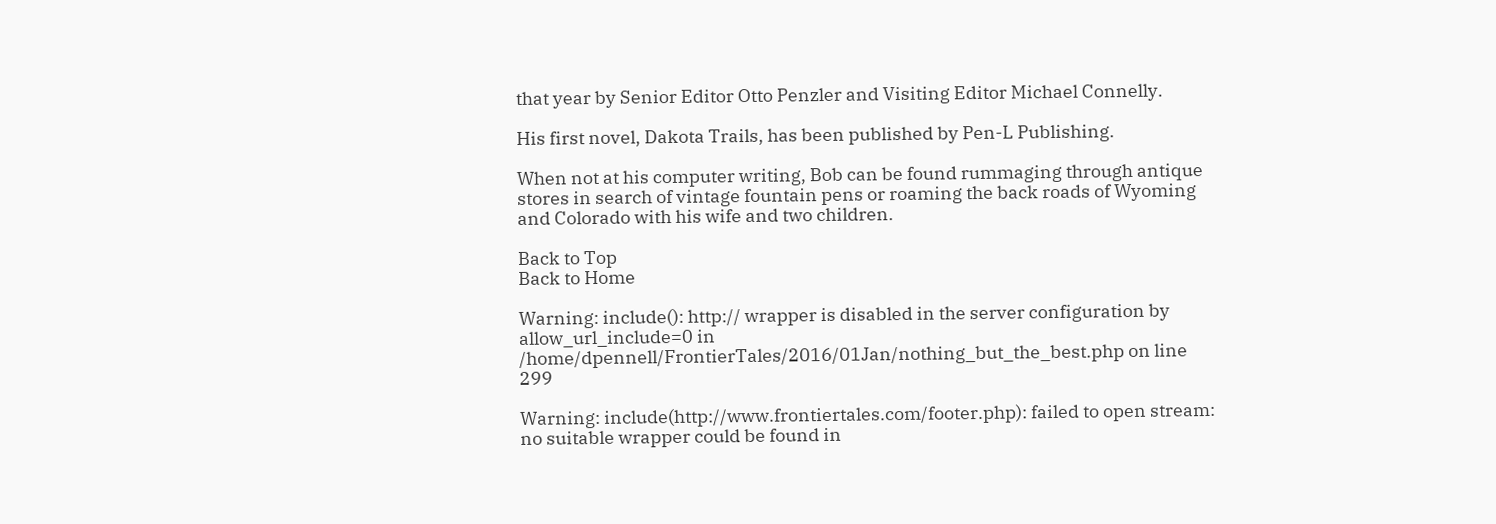that year by Senior Editor Otto Penzler and Visiting Editor Michael Connelly.

His first novel, Dakota Trails, has been published by Pen-L Publishing.

When not at his computer writing, Bob can be found rummaging through antique stores in search of vintage fountain pens or roaming the back roads of Wyoming and Colorado with his wife and two children.

Back to Top
Back to Home

Warning: include(): http:// wrapper is disabled in the server configuration by allow_url_include=0 in /home/dpennell/FrontierTales/2016/01Jan/nothing_but_the_best.php on line 299

Warning: include(http://www.frontiertales.com/footer.php): failed to open stream: no suitable wrapper could be found in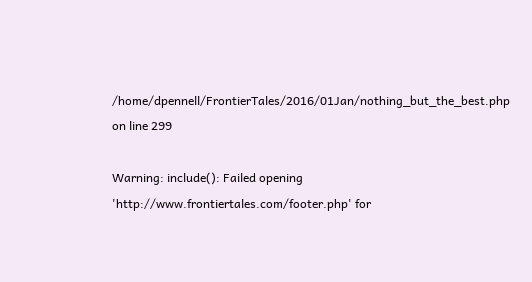/home/dpennell/FrontierTales/2016/01Jan/nothing_but_the_best.php on line 299

Warning: include(): Failed opening 'http://www.frontiertales.com/footer.php' for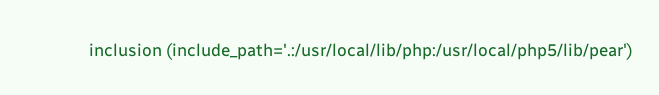inclusion (include_path='.:/usr/local/lib/php:/usr/local/php5/lib/pear')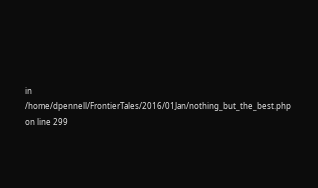in /home/dpennell/FrontierTales/2016/01Jan/nothing_but_the_best.php on line 299